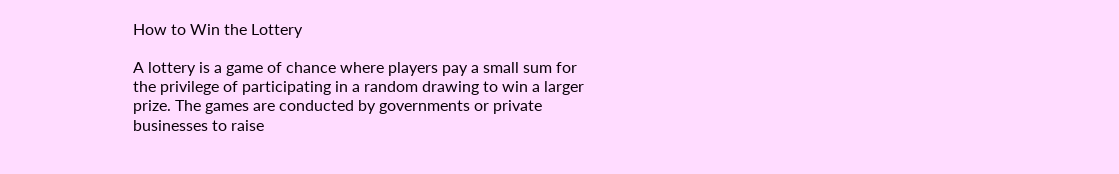How to Win the Lottery

A lottery is a game of chance where players pay a small sum for the privilege of participating in a random drawing to win a larger prize. The games are conducted by governments or private businesses to raise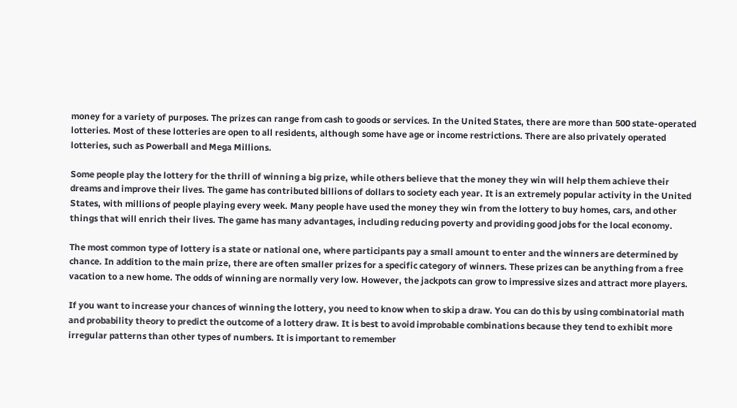money for a variety of purposes. The prizes can range from cash to goods or services. In the United States, there are more than 500 state-operated lotteries. Most of these lotteries are open to all residents, although some have age or income restrictions. There are also privately operated lotteries, such as Powerball and Mega Millions.

Some people play the lottery for the thrill of winning a big prize, while others believe that the money they win will help them achieve their dreams and improve their lives. The game has contributed billions of dollars to society each year. It is an extremely popular activity in the United States, with millions of people playing every week. Many people have used the money they win from the lottery to buy homes, cars, and other things that will enrich their lives. The game has many advantages, including reducing poverty and providing good jobs for the local economy.

The most common type of lottery is a state or national one, where participants pay a small amount to enter and the winners are determined by chance. In addition to the main prize, there are often smaller prizes for a specific category of winners. These prizes can be anything from a free vacation to a new home. The odds of winning are normally very low. However, the jackpots can grow to impressive sizes and attract more players.

If you want to increase your chances of winning the lottery, you need to know when to skip a draw. You can do this by using combinatorial math and probability theory to predict the outcome of a lottery draw. It is best to avoid improbable combinations because they tend to exhibit more irregular patterns than other types of numbers. It is important to remember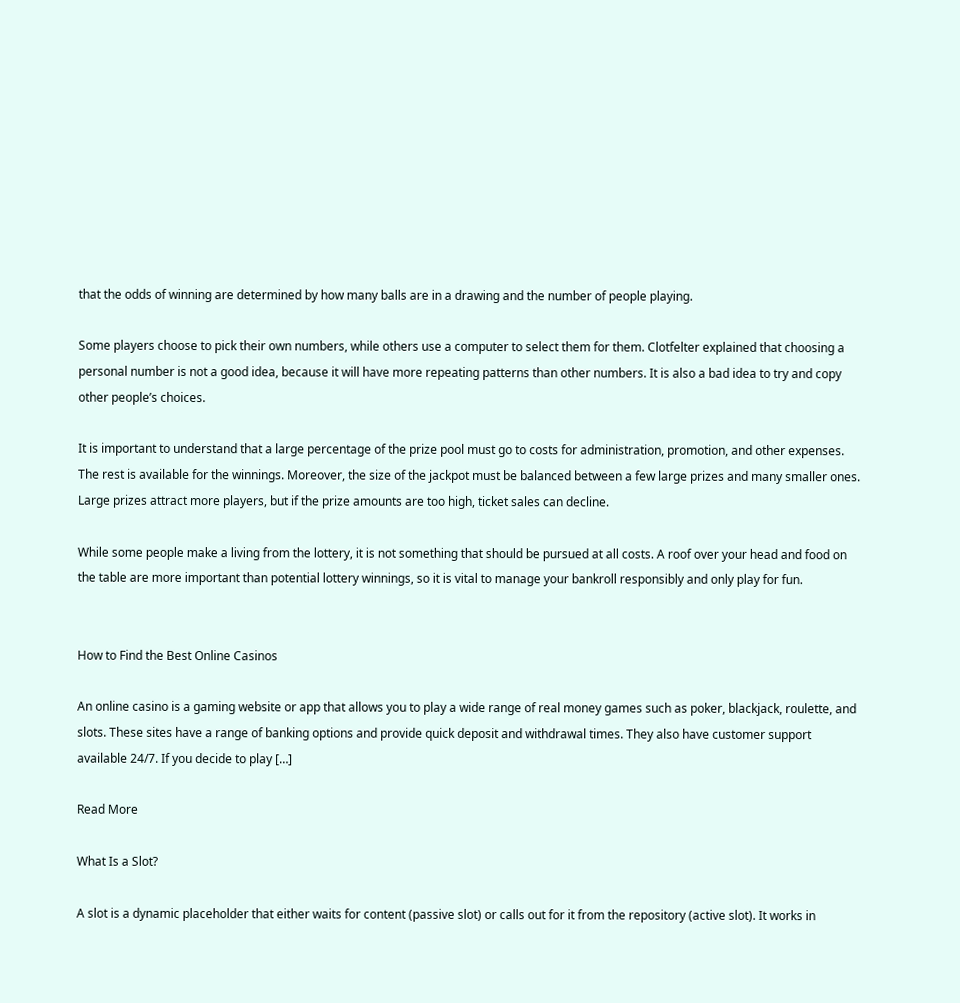that the odds of winning are determined by how many balls are in a drawing and the number of people playing.

Some players choose to pick their own numbers, while others use a computer to select them for them. Clotfelter explained that choosing a personal number is not a good idea, because it will have more repeating patterns than other numbers. It is also a bad idea to try and copy other people’s choices.

It is important to understand that a large percentage of the prize pool must go to costs for administration, promotion, and other expenses. The rest is available for the winnings. Moreover, the size of the jackpot must be balanced between a few large prizes and many smaller ones. Large prizes attract more players, but if the prize amounts are too high, ticket sales can decline.

While some people make a living from the lottery, it is not something that should be pursued at all costs. A roof over your head and food on the table are more important than potential lottery winnings, so it is vital to manage your bankroll responsibly and only play for fun.


How to Find the Best Online Casinos

An online casino is a gaming website or app that allows you to play a wide range of real money games such as poker, blackjack, roulette, and slots. These sites have a range of banking options and provide quick deposit and withdrawal times. They also have customer support available 24/7. If you decide to play […]

Read More

What Is a Slot?

A slot is a dynamic placeholder that either waits for content (passive slot) or calls out for it from the repository (active slot). It works in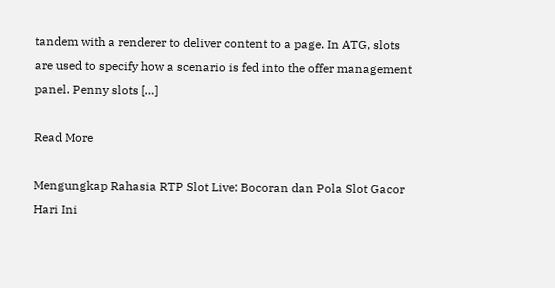tandem with a renderer to deliver content to a page. In ATG, slots are used to specify how a scenario is fed into the offer management panel. Penny slots […]

Read More

Mengungkap Rahasia RTP Slot Live: Bocoran dan Pola Slot Gacor Hari Ini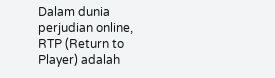Dalam dunia perjudian online, RTP (Return to Player) adalah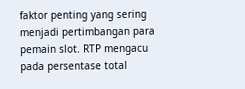faktor penting yang sering menjadi pertimbangan para pemain slot. RTP mengacu pada persentase total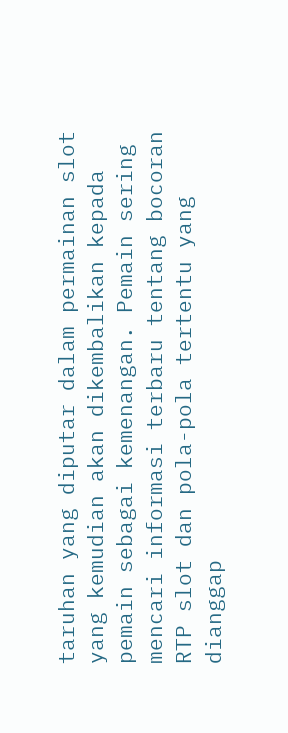taruhan yang diputar dalam permainan slot yang kemudian akan dikembalikan kepada pemain sebagai kemenangan. Pemain sering mencari informasi terbaru tentang bocoran RTP slot dan pola-pola tertentu yang dianggap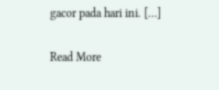gacor pada hari ini. […]

Read More